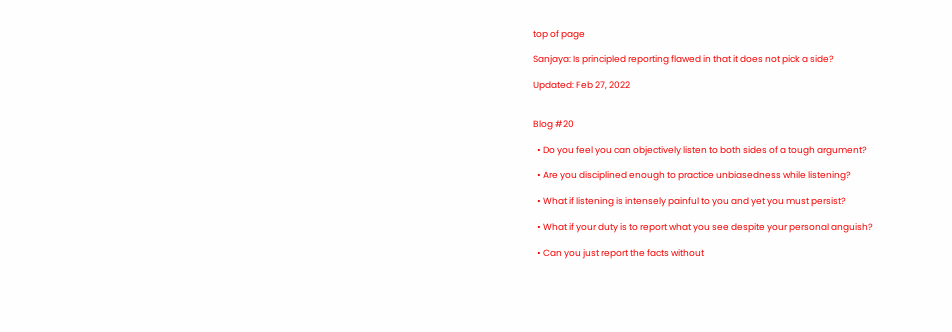top of page

Sanjaya: Is principled reporting flawed in that it does not pick a side?

Updated: Feb 27, 2022


Blog #20

  • Do you feel you can objectively listen to both sides of a tough argument?

  • Are you disciplined enough to practice unbiasedness while listening?

  • What if listening is intensely painful to you and yet you must persist?

  • What if your duty is to report what you see despite your personal anguish?

  • Can you just report the facts without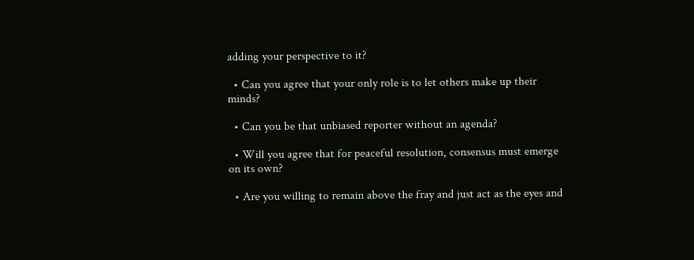adding your perspective to it?

  • Can you agree that your only role is to let others make up their minds?

  • Can you be that unbiased reporter without an agenda?

  • Will you agree that for peaceful resolution, consensus must emerge on its own?

  • Are you willing to remain above the fray and just act as the eyes and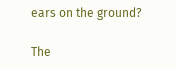ears on the ground?

The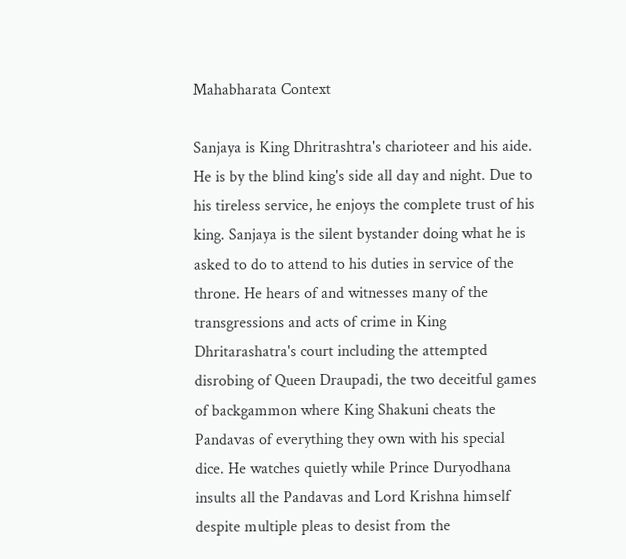Mahabharata Context

Sanjaya is King Dhritrashtra's charioteer and his aide. He is by the blind king's side all day and night. Due to his tireless service, he enjoys the complete trust of his king. Sanjaya is the silent bystander doing what he is asked to do to attend to his duties in service of the throne. He hears of and witnesses many of the transgressions and acts of crime in King Dhritarashatra's court including the attempted disrobing of Queen Draupadi, the two deceitful games of backgammon where King Shakuni cheats the Pandavas of everything they own with his special dice. He watches quietly while Prince Duryodhana insults all the Pandavas and Lord Krishna himself despite multiple pleas to desist from the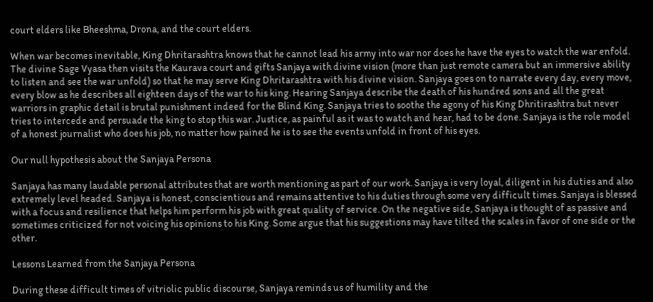court elders like Bheeshma, Drona, and the court elders.

When war becomes inevitable, King Dhritarashtra knows that he cannot lead his army into war nor does he have the eyes to watch the war enfold. The divine Sage Vyasa then visits the Kaurava court and gifts Sanjaya with divine vision (more than just remote camera but an immersive ability to listen and see the war unfold) so that he may serve King Dhritarashtra with his divine vision. Sanjaya goes on to narrate every day, every move, every blow as he describes all eighteen days of the war to his king. Hearing Sanjaya describe the death of his hundred sons and all the great warriors in graphic detail is brutal punishment indeed for the Blind King. Sanjaya tries to soothe the agony of his King Dhritirashtra but never tries to intercede and persuade the king to stop this war. Justice, as painful as it was to watch and hear, had to be done. Sanjaya is the role model of a honest journalist who does his job, no matter how pained he is to see the events unfold in front of his eyes.

Our null hypothesis about the Sanjaya Persona

Sanjaya has many laudable personal attributes that are worth mentioning as part of our work. Sanjaya is very loyal, diligent in his duties and also extremely level headed. Sanjaya is honest, conscientious and remains attentive to his duties through some very difficult times. Sanjaya is blessed with a focus and resilience that helps him perform his job with great quality of service. On the negative side, Sanjaya is thought of as passive and sometimes criticized for not voicing his opinions to his King. Some argue that his suggestions may have tilted the scales in favor of one side or the other.

Lessons Learned from the Sanjaya Persona

During these difficult times of vitriolic public discourse, Sanjaya reminds us of humility and the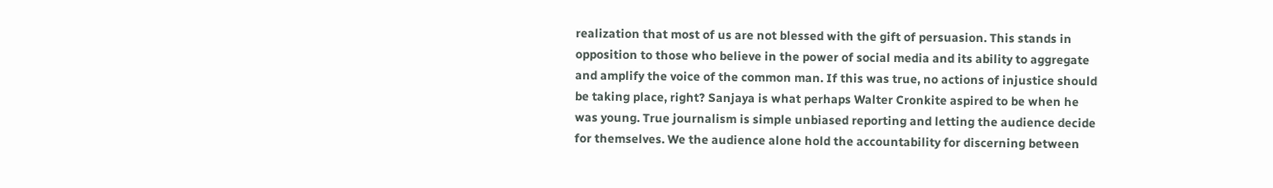realization that most of us are not blessed with the gift of persuasion. This stands in opposition to those who believe in the power of social media and its ability to aggregate and amplify the voice of the common man. If this was true, no actions of injustice should be taking place, right? Sanjaya is what perhaps Walter Cronkite aspired to be when he was young. True journalism is simple unbiased reporting and letting the audience decide for themselves. We the audience alone hold the accountability for discerning between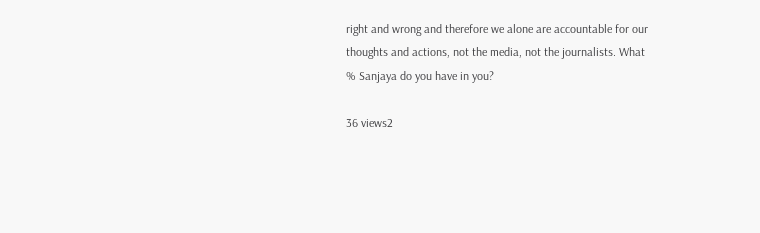right and wrong and therefore we alone are accountable for our thoughts and actions, not the media, not the journalists. What % Sanjaya do you have in you?

36 views2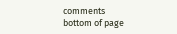comments
bottom of page